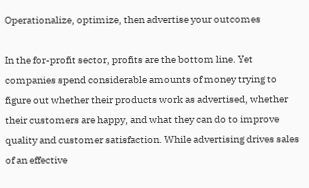Operationalize, optimize, then advertise your outcomes

In the for-profit sector, profits are the bottom line. Yet companies spend considerable amounts of money trying to figure out whether their products work as advertised, whether their customers are happy, and what they can do to improve quality and customer satisfaction. While advertising drives sales of an effective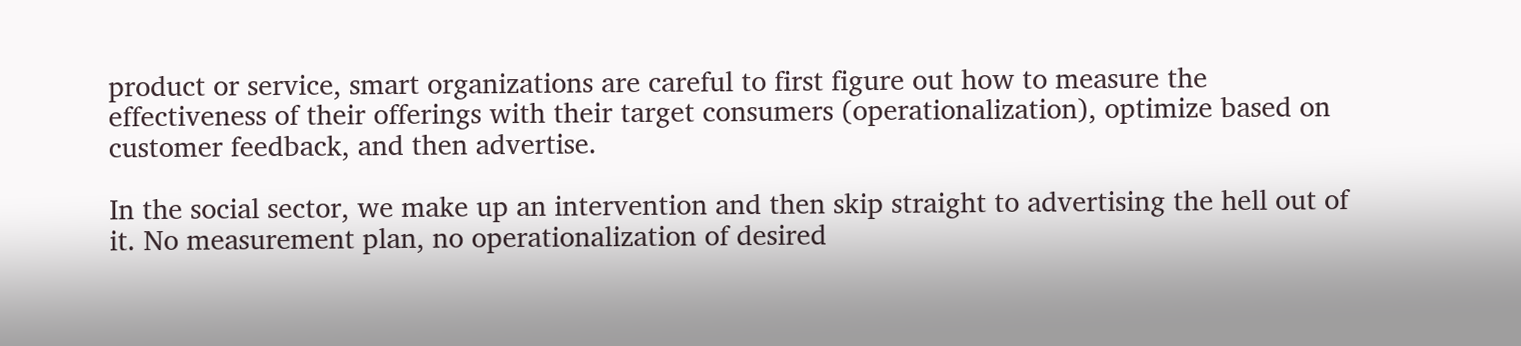product or service, smart organizations are careful to first figure out how to measure the effectiveness of their offerings with their target consumers (operationalization), optimize based on customer feedback, and then advertise.

In the social sector, we make up an intervention and then skip straight to advertising the hell out of it. No measurement plan, no operationalization of desired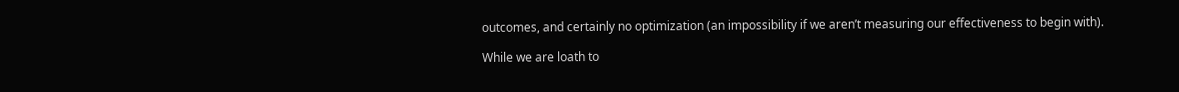outcomes, and certainly no optimization (an impossibility if we aren’t measuring our effectiveness to begin with).

While we are loath to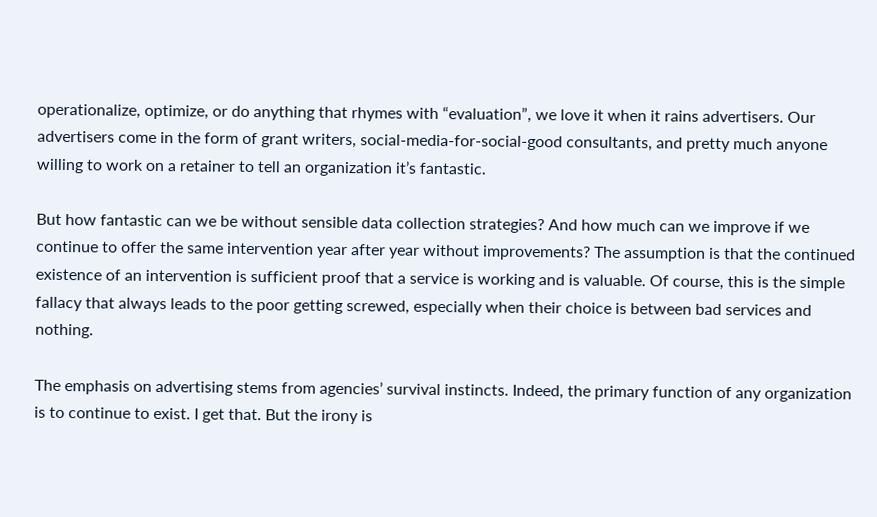operationalize, optimize, or do anything that rhymes with “evaluation”, we love it when it rains advertisers. Our advertisers come in the form of grant writers, social-media-for-social-good consultants, and pretty much anyone willing to work on a retainer to tell an organization it’s fantastic.

But how fantastic can we be without sensible data collection strategies? And how much can we improve if we continue to offer the same intervention year after year without improvements? The assumption is that the continued existence of an intervention is sufficient proof that a service is working and is valuable. Of course, this is the simple fallacy that always leads to the poor getting screwed, especially when their choice is between bad services and nothing.

The emphasis on advertising stems from agencies’ survival instincts. Indeed, the primary function of any organization is to continue to exist. I get that. But the irony is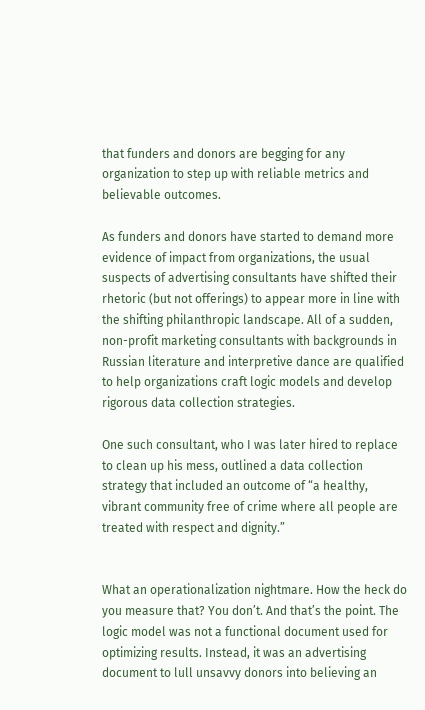that funders and donors are begging for any organization to step up with reliable metrics and believable outcomes.

As funders and donors have started to demand more evidence of impact from organizations, the usual suspects of advertising consultants have shifted their rhetoric (but not offerings) to appear more in line with the shifting philanthropic landscape. All of a sudden, non-profit marketing consultants with backgrounds in Russian literature and interpretive dance are qualified to help organizations craft logic models and develop rigorous data collection strategies.

One such consultant, who I was later hired to replace to clean up his mess, outlined a data collection strategy that included an outcome of “a healthy, vibrant community free of crime where all people are treated with respect and dignity.”


What an operationalization nightmare. How the heck do you measure that? You don’t. And that’s the point. The logic model was not a functional document used for optimizing results. Instead, it was an advertising document to lull unsavvy donors into believing an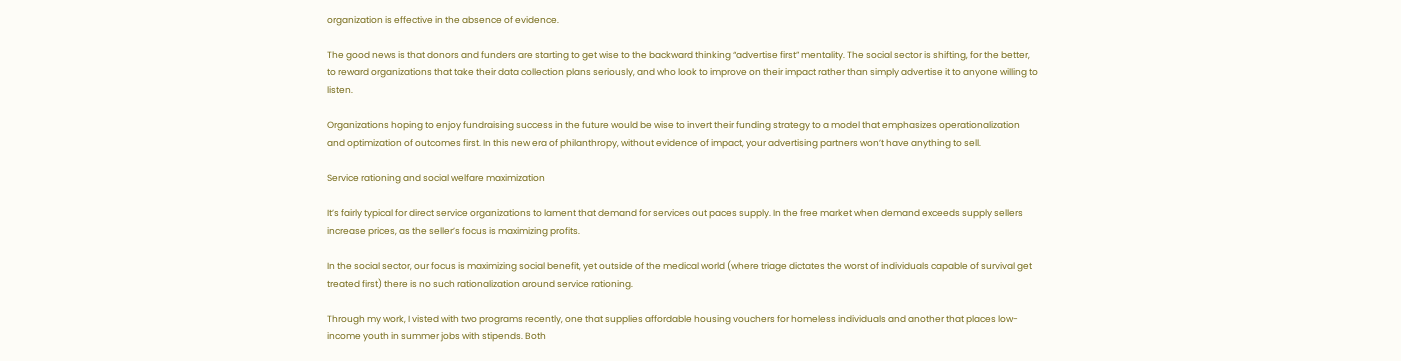organization is effective in the absence of evidence.

The good news is that donors and funders are starting to get wise to the backward thinking “advertise first” mentality. The social sector is shifting, for the better, to reward organizations that take their data collection plans seriously, and who look to improve on their impact rather than simply advertise it to anyone willing to listen.

Organizations hoping to enjoy fundraising success in the future would be wise to invert their funding strategy to a model that emphasizes operationalization and optimization of outcomes first. In this new era of philanthropy, without evidence of impact, your advertising partners won’t have anything to sell.

Service rationing and social welfare maximization

It’s fairly typical for direct service organizations to lament that demand for services out paces supply. In the free market when demand exceeds supply sellers increase prices, as the seller’s focus is maximizing profits.

In the social sector, our focus is maximizing social benefit, yet outside of the medical world (where triage dictates the worst of individuals capable of survival get treated first) there is no such rationalization around service rationing.

Through my work, I visted with two programs recently, one that supplies affordable housing vouchers for homeless individuals and another that places low-income youth in summer jobs with stipends. Both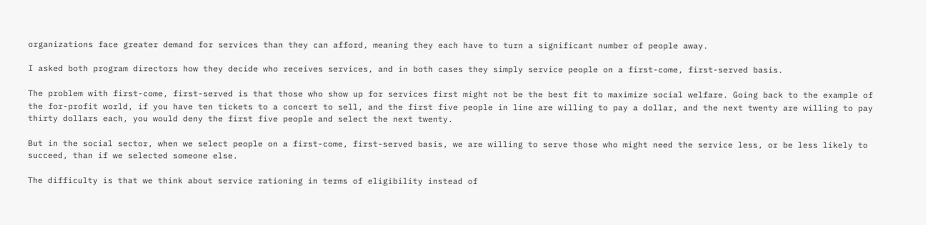organizations face greater demand for services than they can afford, meaning they each have to turn a significant number of people away.

I asked both program directors how they decide who receives services, and in both cases they simply service people on a first-come, first-served basis.

The problem with first-come, first-served is that those who show up for services first might not be the best fit to maximize social welfare. Going back to the example of the for-profit world, if you have ten tickets to a concert to sell, and the first five people in line are willing to pay a dollar, and the next twenty are willing to pay thirty dollars each, you would deny the first five people and select the next twenty.

But in the social sector, when we select people on a first-come, first-served basis, we are willing to serve those who might need the service less, or be less likely to succeed, than if we selected someone else.

The difficulty is that we think about service rationing in terms of eligibility instead of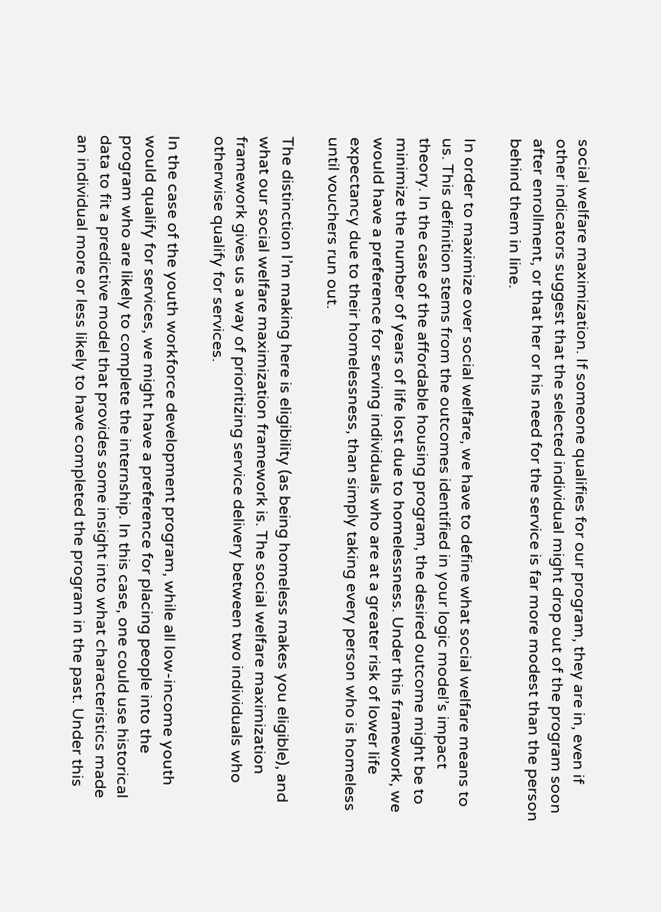social welfare maximization. If someone qualifies for our program, they are in, even if other indicators suggest that the selected individual might drop out of the program soon after enrollment, or that her or his need for the service is far more modest than the person behind them in line.

In order to maximize over social welfare, we have to define what social welfare means to us. This definition stems from the outcomes identified in your logic model’s impact theory. In the case of the affordable housing program, the desired outcome might be to minimize the number of years of life lost due to homelessness. Under this framework, we would have a preference for serving individuals who are at a greater risk of lower life expectancy due to their homelessness, than simply taking every person who is homeless until vouchers run out.

The distinction I’m making here is eligibility (as being homeless makes you eligible), and what our social welfare maximization framework is. The social welfare maximization framework gives us a way of prioritizing service delivery between two individuals who otherwise qualify for services.

In the case of the youth workforce development program, while all low-income youth would qualify for services, we might have a preference for placing people into the program who are likely to complete the internship. In this case, one could use historical data to fit a predictive model that provides some insight into what characteristics made an individual more or less likely to have completed the program in the past. Under this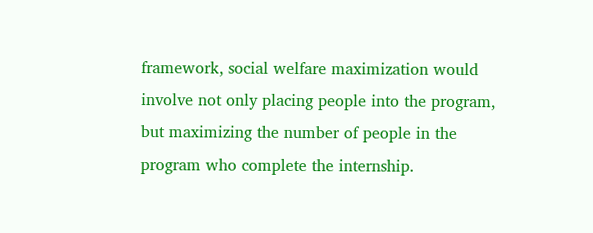framework, social welfare maximization would involve not only placing people into the program, but maximizing the number of people in the program who complete the internship.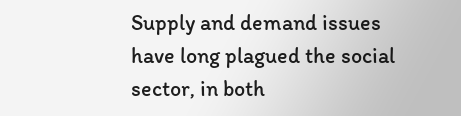Supply and demand issues have long plagued the social sector, in both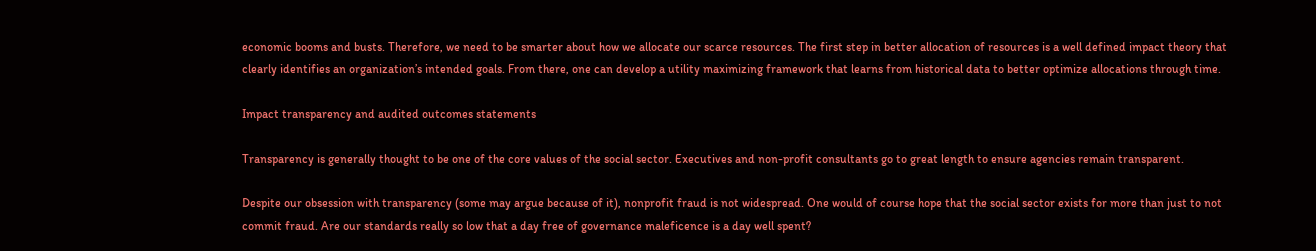economic booms and busts. Therefore, we need to be smarter about how we allocate our scarce resources. The first step in better allocation of resources is a well defined impact theory that clearly identifies an organization’s intended goals. From there, one can develop a utility maximizing framework that learns from historical data to better optimize allocations through time.

Impact transparency and audited outcomes statements

Transparency is generally thought to be one of the core values of the social sector. Executives and non-profit consultants go to great length to ensure agencies remain transparent.

Despite our obsession with transparency (some may argue because of it), nonprofit fraud is not widespread. One would of course hope that the social sector exists for more than just to not commit fraud. Are our standards really so low that a day free of governance maleficence is a day well spent?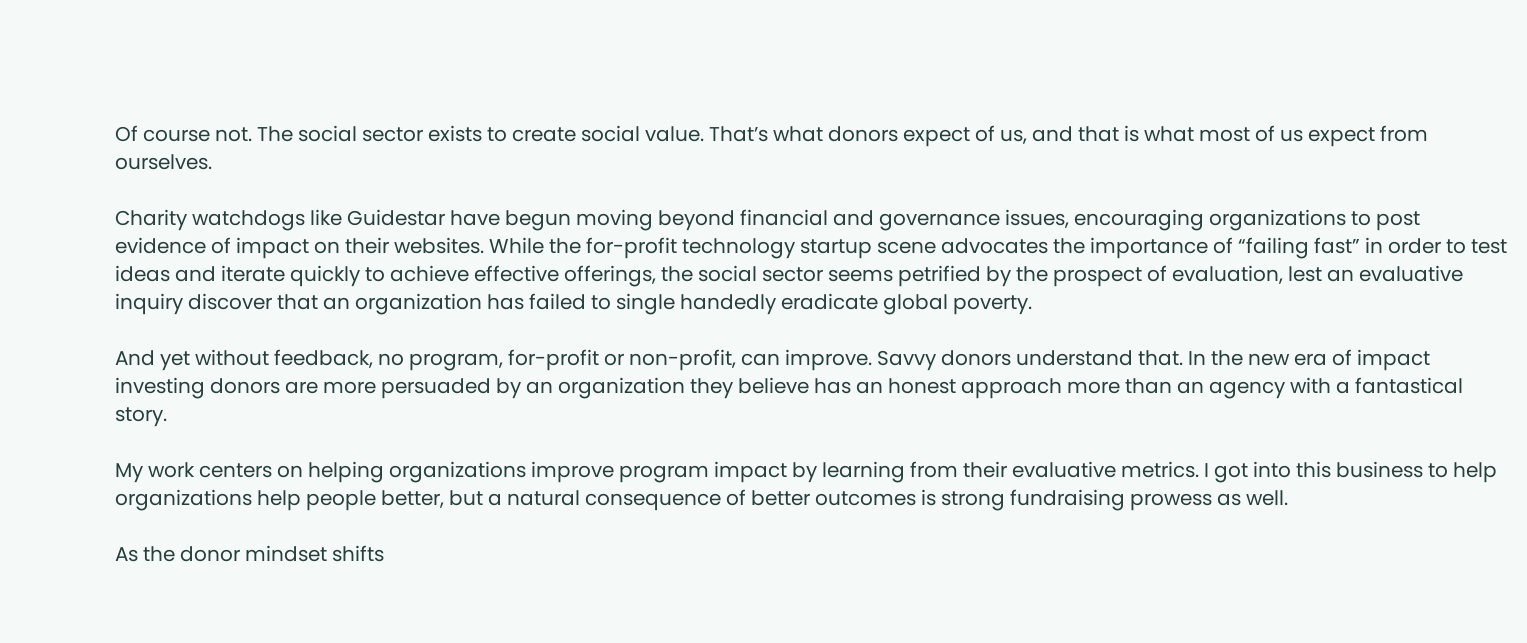Of course not. The social sector exists to create social value. That’s what donors expect of us, and that is what most of us expect from ourselves.

Charity watchdogs like Guidestar have begun moving beyond financial and governance issues, encouraging organizations to post evidence of impact on their websites. While the for-profit technology startup scene advocates the importance of “failing fast” in order to test ideas and iterate quickly to achieve effective offerings, the social sector seems petrified by the prospect of evaluation, lest an evaluative inquiry discover that an organization has failed to single handedly eradicate global poverty.

And yet without feedback, no program, for-profit or non-profit, can improve. Savvy donors understand that. In the new era of impact investing donors are more persuaded by an organization they believe has an honest approach more than an agency with a fantastical story.

My work centers on helping organizations improve program impact by learning from their evaluative metrics. I got into this business to help organizations help people better, but a natural consequence of better outcomes is strong fundraising prowess as well.

As the donor mindset shifts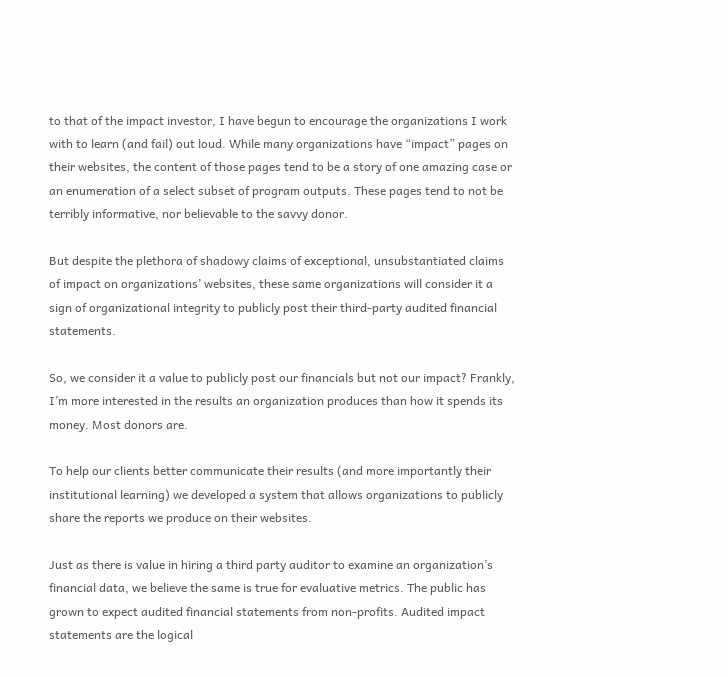to that of the impact investor, I have begun to encourage the organizations I work with to learn (and fail) out loud. While many organizations have “impact” pages on their websites, the content of those pages tend to be a story of one amazing case or an enumeration of a select subset of program outputs. These pages tend to not be terribly informative, nor believable to the savvy donor.

But despite the plethora of shadowy claims of exceptional, unsubstantiated claims of impact on organizations’ websites, these same organizations will consider it a sign of organizational integrity to publicly post their third-party audited financial statements.

So, we consider it a value to publicly post our financials but not our impact? Frankly, I’m more interested in the results an organization produces than how it spends its money. Most donors are.

To help our clients better communicate their results (and more importantly their institutional learning) we developed a system that allows organizations to publicly share the reports we produce on their websites.

Just as there is value in hiring a third party auditor to examine an organization’s financial data, we believe the same is true for evaluative metrics. The public has grown to expect audited financial statements from non-profits. Audited impact statements are the logical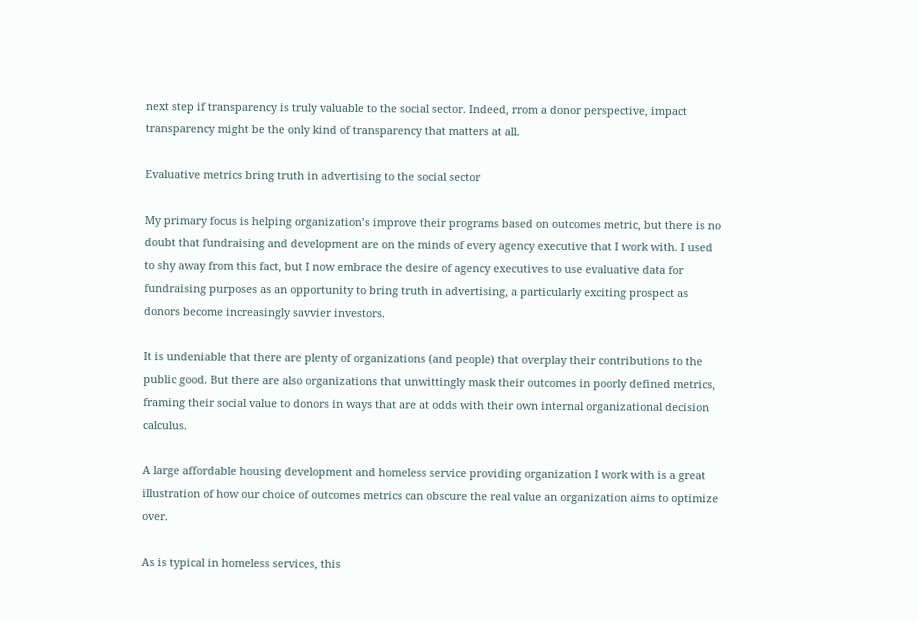next step if transparency is truly valuable to the social sector. Indeed, rrom a donor perspective, impact transparency might be the only kind of transparency that matters at all.

Evaluative metrics bring truth in advertising to the social sector

My primary focus is helping organization’s improve their programs based on outcomes metric, but there is no doubt that fundraising and development are on the minds of every agency executive that I work with. I used to shy away from this fact, but I now embrace the desire of agency executives to use evaluative data for fundraising purposes as an opportunity to bring truth in advertising, a particularly exciting prospect as donors become increasingly savvier investors.

It is undeniable that there are plenty of organizations (and people) that overplay their contributions to the public good. But there are also organizations that unwittingly mask their outcomes in poorly defined metrics, framing their social value to donors in ways that are at odds with their own internal organizational decision calculus.

A large affordable housing development and homeless service providing organization I work with is a great illustration of how our choice of outcomes metrics can obscure the real value an organization aims to optimize over.

As is typical in homeless services, this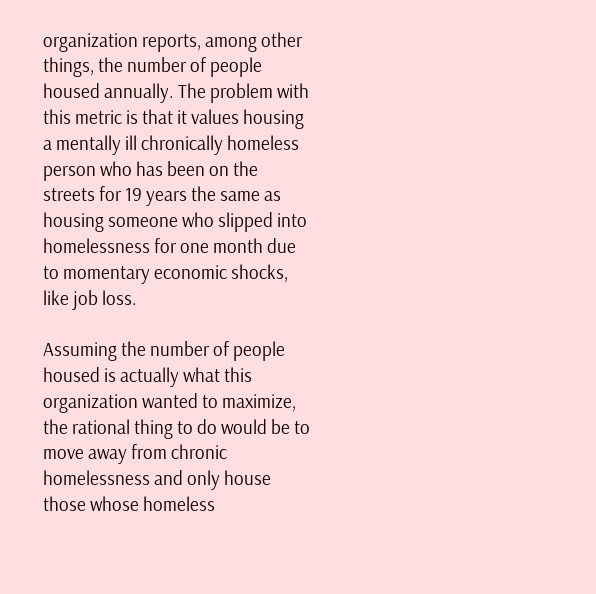organization reports, among other things, the number of people housed annually. The problem with this metric is that it values housing a mentally ill chronically homeless person who has been on the streets for 19 years the same as housing someone who slipped into homelessness for one month due to momentary economic shocks, like job loss.

Assuming the number of people housed is actually what this organization wanted to maximize, the rational thing to do would be to move away from chronic homelessness and only house those whose homeless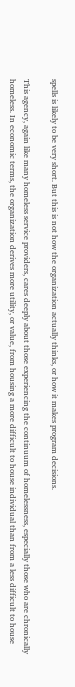spells is likely to be very short. But this is not how the organization actually thinks, or how it makes program decisions.

This agency, again like many homeless service providers, cares deeply about those experiencing the continuum of homelessness, especially those who are chronically homeless. In economic terms, the organization derives more utility, or value, from housing a more difficult to house individual than from a less difficult to house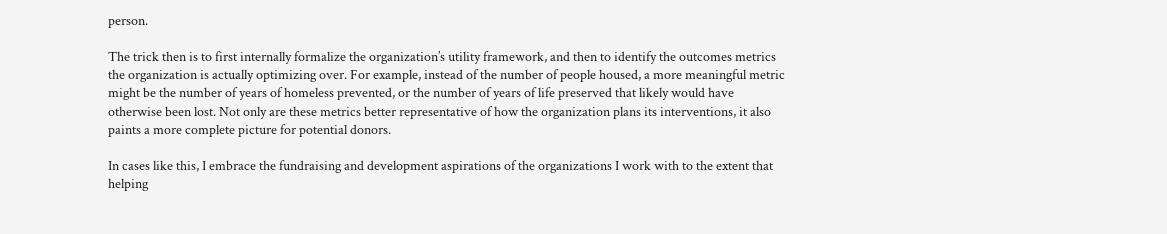person.

The trick then is to first internally formalize the organization’s utility framework, and then to identify the outcomes metrics the organization is actually optimizing over. For example, instead of the number of people housed, a more meaningful metric might be the number of years of homeless prevented, or the number of years of life preserved that likely would have otherwise been lost. Not only are these metrics better representative of how the organization plans its interventions, it also paints a more complete picture for potential donors.

In cases like this, I embrace the fundraising and development aspirations of the organizations I work with to the extent that helping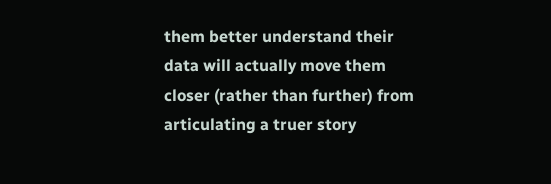them better understand their data will actually move them closer (rather than further) from articulating a truer story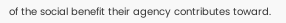of the social benefit their agency contributes toward.